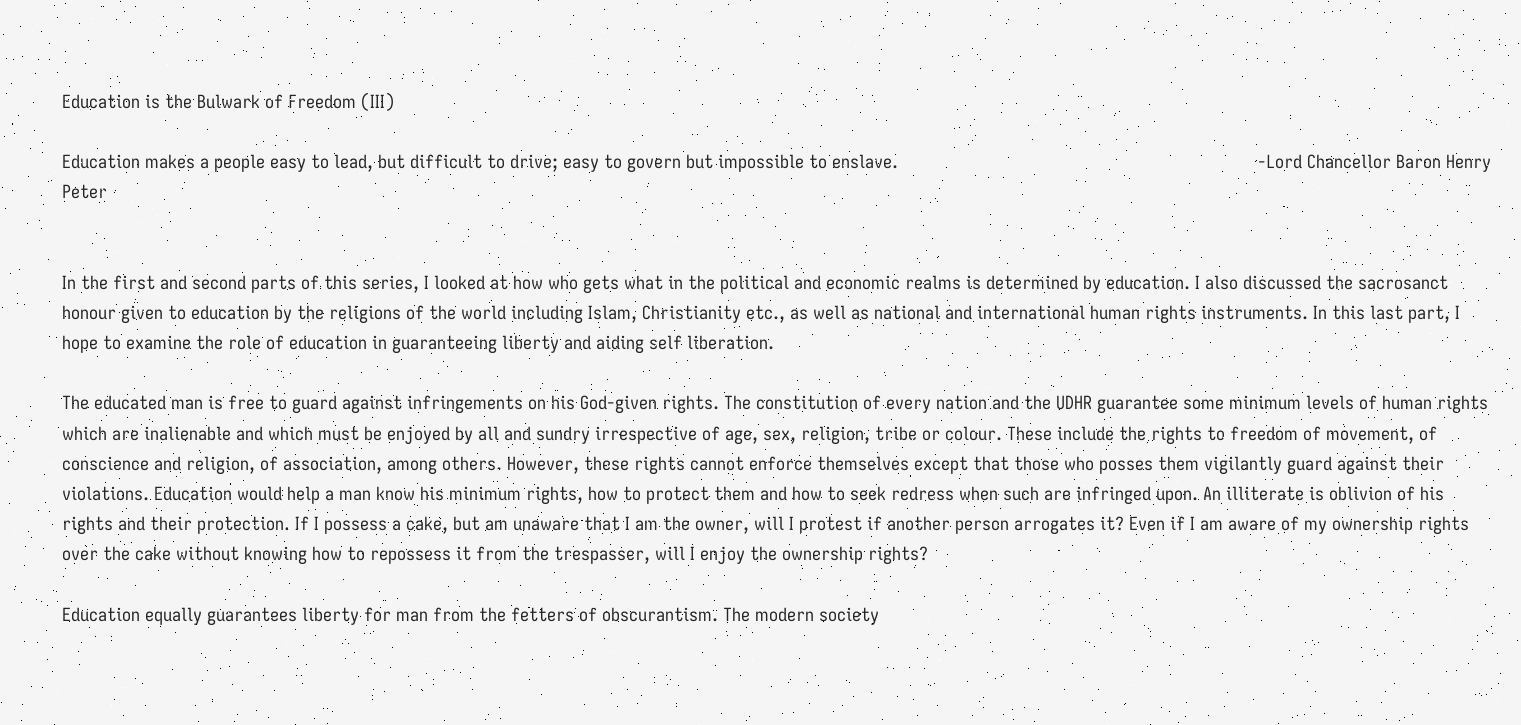Education is the Bulwark of Freedom (III)

Education makes a people easy to lead, but difficult to drive; easy to govern but impossible to enslave.                                                                        -Lord Chancellor Baron Henry Peter


In the first and second parts of this series, I looked at how who gets what in the political and economic realms is determined by education. I also discussed the sacrosanct honour given to education by the religions of the world including Islam, Christianity etc., as well as national and international human rights instruments. In this last part, I hope to examine the role of education in guaranteeing liberty and aiding self liberation.

The educated man is free to guard against infringements on his God-given rights. The constitution of every nation and the UDHR guarantee some minimum levels of human rights which are inalienable and which must be enjoyed by all and sundry irrespective of age, sex, religion, tribe or colour. These include the rights to freedom of movement, of conscience and religion, of association, among others. However, these rights cannot enforce themselves except that those who posses them vigilantly guard against their violations. Education would help a man know his minimum rights, how to protect them and how to seek redress when such are infringed upon. An illiterate is oblivion of his rights and their protection. If I possess a cake, but am unaware that I am the owner, will I protest if another person arrogates it? Even if I am aware of my ownership rights over the cake without knowing how to repossess it from the trespasser, will I enjoy the ownership rights?

Education equally guarantees liberty for man from the fetters of obscurantism. The modern society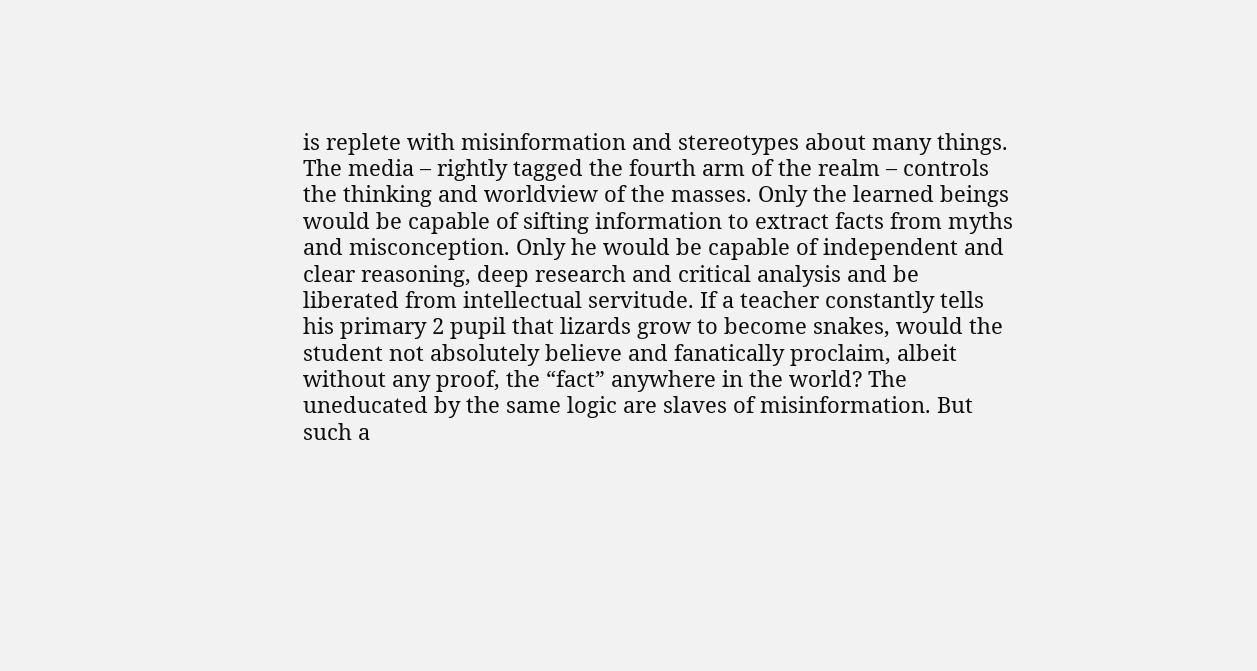is replete with misinformation and stereotypes about many things. The media – rightly tagged the fourth arm of the realm – controls the thinking and worldview of the masses. Only the learned beings would be capable of sifting information to extract facts from myths and misconception. Only he would be capable of independent and clear reasoning, deep research and critical analysis and be liberated from intellectual servitude. If a teacher constantly tells his primary 2 pupil that lizards grow to become snakes, would the student not absolutely believe and fanatically proclaim, albeit without any proof, the “fact” anywhere in the world? The uneducated by the same logic are slaves of misinformation. But such a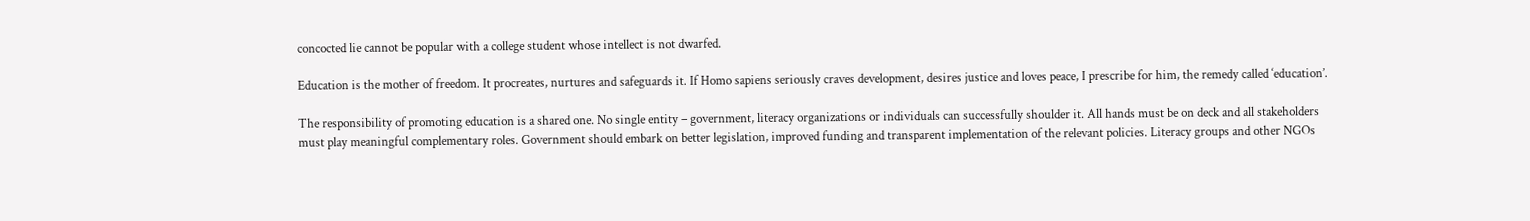concocted lie cannot be popular with a college student whose intellect is not dwarfed.

Education is the mother of freedom. It procreates, nurtures and safeguards it. If Homo sapiens seriously craves development, desires justice and loves peace, I prescribe for him, the remedy called ‘education’.

The responsibility of promoting education is a shared one. No single entity – government, literacy organizations or individuals can successfully shoulder it. All hands must be on deck and all stakeholders must play meaningful complementary roles. Government should embark on better legislation, improved funding and transparent implementation of the relevant policies. Literacy groups and other NGOs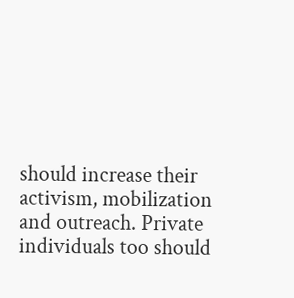should increase their activism, mobilization and outreach. Private individuals too should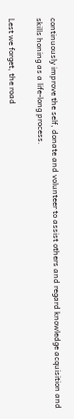continuously improve the self, donate and volunteer to assist others and regard knowledge acquisition and skills honing as a life-long process.

Lest we forget, the road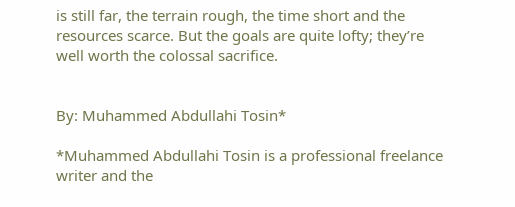is still far, the terrain rough, the time short and the resources scarce. But the goals are quite lofty; they’re well worth the colossal sacrifice.


By: Muhammed Abdullahi Tosin*

*Muhammed Abdullahi Tosin is a professional freelance writer and the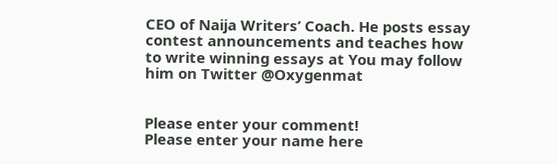CEO of Naija Writers’ Coach. He posts essay contest announcements and teaches how to write winning essays at You may follow him on Twitter @Oxygenmat


Please enter your comment!
Please enter your name here